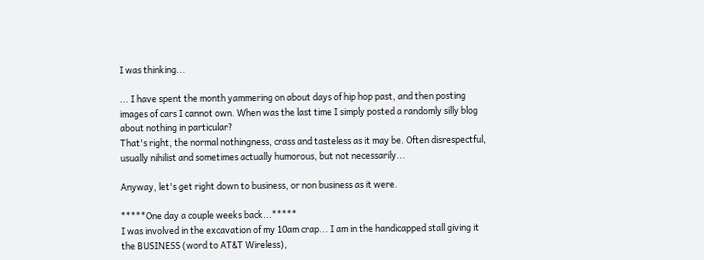I was thinking...

... I have spent the month yammering on about days of hip hop past, and then posting images of cars I cannot own. When was the last time I simply posted a randomly silly blog about nothing in particular?
That's right, the normal nothingness, crass and tasteless as it may be. Often disrespectful, usually nihilist and sometimes actually humorous, but not necessarily...

Anyway, let's get right down to business, or non business as it were.

*****One day a couple weeks back...*****
I was involved in the excavation of my 10am crap... I am in the handicapped stall giving it the BUSINESS (word to AT&T Wireless),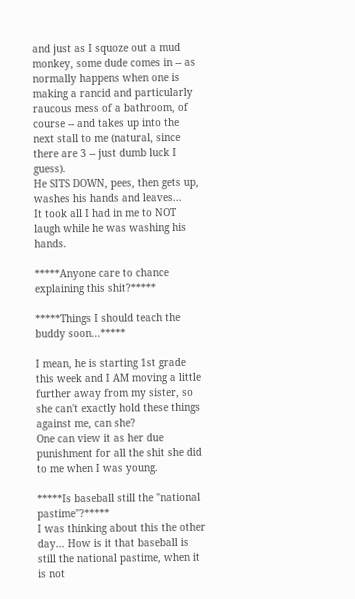and just as I squoze out a mud monkey, some dude comes in -- as normally happens when one is making a rancid and particularly raucous mess of a bathroom, of course -- and takes up into the next stall to me (natural, since there are 3 -- just dumb luck I guess).
He SITS DOWN, pees, then gets up, washes his hands and leaves...
It took all I had in me to NOT laugh while he was washing his hands.

*****Anyone care to chance explaining this shit?*****

*****Things I should teach the buddy soon...*****

I mean, he is starting 1st grade this week and I AM moving a little further away from my sister, so she can't exactly hold these things against me, can she?
One can view it as her due punishment for all the shit she did to me when I was young.

*****Is baseball still the "national pastime"?*****
I was thinking about this the other day... How is it that baseball is still the national pastime, when it is not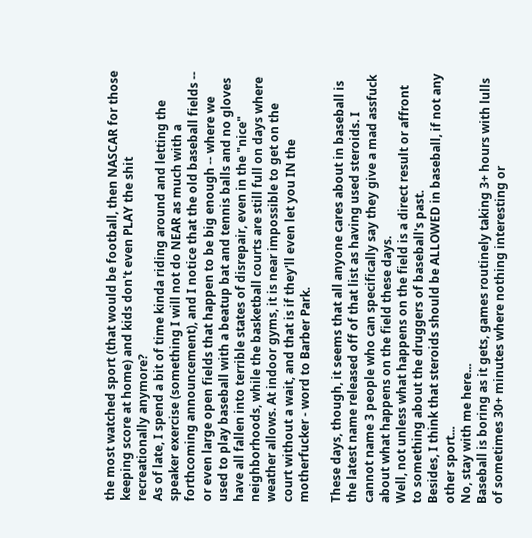the most watched sport (that would be football, then NASCAR for those keeping score at home) and kids don't even PLAY the shit recreationally anymore?
As of late, I spend a bit of time kinda riding around and letting the speaker exercise (something I will not do NEAR as much with a forthcoming announcement), and I notice that the old baseball fields -- or even large open fields that happen to be big enough -- where we used to play baseball with a beatup bat and tennis balls and no gloves have all fallen into terrible states of disrepair, even in the "nice" neighborhoods, while the basketball courts are still full on days where weather allows. At indoor gyms, it is near impossible to get on the court without a wait, and that is if they'll even let you IN the motherfucker - word to Barber Park.

These days, though, it seems that all anyone cares about in baseball is the latest name released off of that list as having used steroids. I cannot name 3 people who can specifically say they give a mad assfuck about what happens on the field these days.
Well, not unless what happens on the field is a direct result or affront to something about the druggers of baseball's past.
Besides, I think that steroids should be ALLOWED in baseball, if not any other sport...
No, stay with me here...
Baseball is boring as it gets, games routinely taking 3+ hours with lulls of sometimes 30+ minutes where nothing interesting or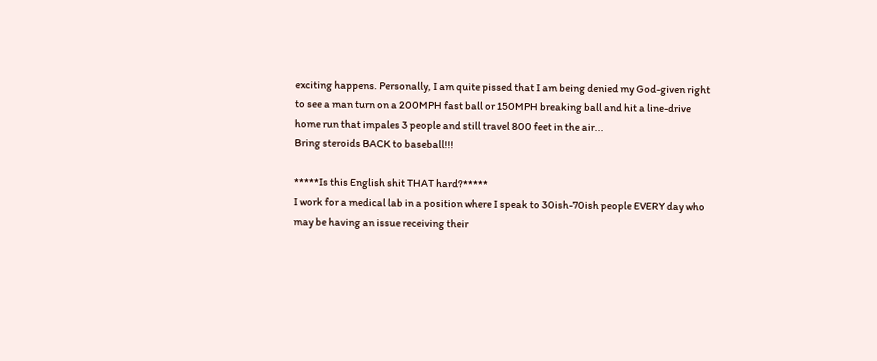exciting happens. Personally, I am quite pissed that I am being denied my God-given right to see a man turn on a 200MPH fast ball or 150MPH breaking ball and hit a line-drive home run that impales 3 people and still travel 800 feet in the air...
Bring steroids BACK to baseball!!!

*****Is this English shit THAT hard?*****
I work for a medical lab in a position where I speak to 30ish-70ish people EVERY day who may be having an issue receiving their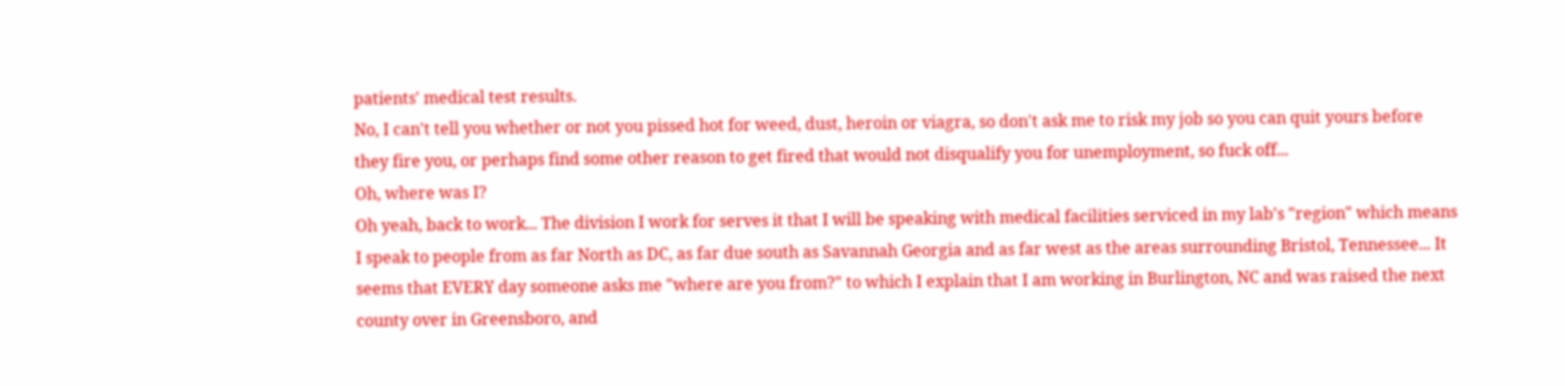patients' medical test results.
No, I can't tell you whether or not you pissed hot for weed, dust, heroin or viagra, so don't ask me to risk my job so you can quit yours before they fire you, or perhaps find some other reason to get fired that would not disqualify you for unemployment, so fuck off...
Oh, where was I?
Oh yeah, back to work... The division I work for serves it that I will be speaking with medical facilities serviced in my lab's "region" which means I speak to people from as far North as DC, as far due south as Savannah Georgia and as far west as the areas surrounding Bristol, Tennessee... It seems that EVERY day someone asks me "where are you from?" to which I explain that I am working in Burlington, NC and was raised the next county over in Greensboro, and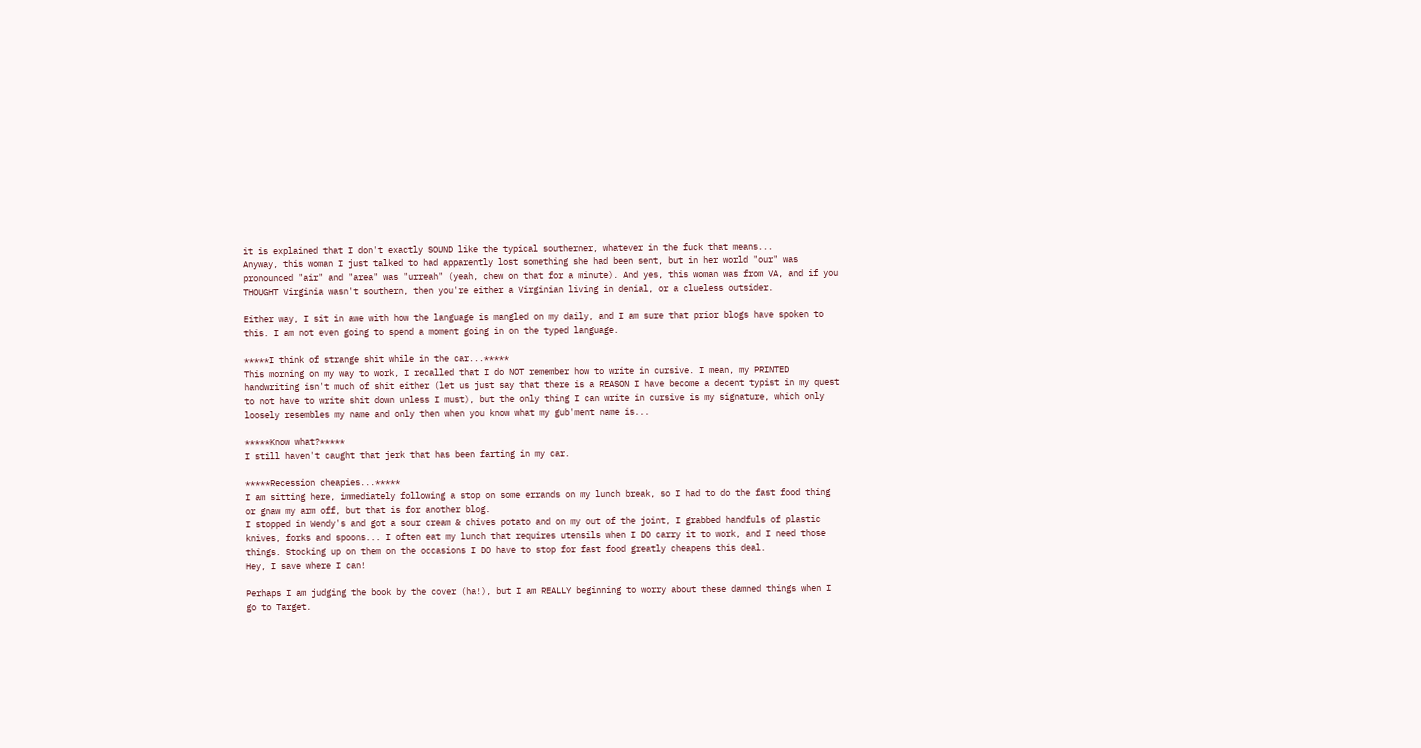it is explained that I don't exactly SOUND like the typical southerner, whatever in the fuck that means...
Anyway, this woman I just talked to had apparently lost something she had been sent, but in her world "our" was pronounced "air" and "area" was "urreah" (yeah, chew on that for a minute). And yes, this woman was from VA, and if you THOUGHT Virginia wasn't southern, then you're either a Virginian living in denial, or a clueless outsider.

Either way, I sit in awe with how the language is mangled on my daily, and I am sure that prior blogs have spoken to this. I am not even going to spend a moment going in on the typed language.

*****I think of strange shit while in the car...*****
This morning on my way to work, I recalled that I do NOT remember how to write in cursive. I mean, my PRINTED handwriting isn't much of shit either (let us just say that there is a REASON I have become a decent typist in my quest to not have to write shit down unless I must), but the only thing I can write in cursive is my signature, which only loosely resembles my name and only then when you know what my gub'ment name is...

*****Know what?*****
I still haven't caught that jerk that has been farting in my car.

*****Recession cheapies...*****
I am sitting here, immediately following a stop on some errands on my lunch break, so I had to do the fast food thing or gnaw my arm off, but that is for another blog.
I stopped in Wendy's and got a sour cream & chives potato and on my out of the joint, I grabbed handfuls of plastic knives, forks and spoons... I often eat my lunch that requires utensils when I DO carry it to work, and I need those things. Stocking up on them on the occasions I DO have to stop for fast food greatly cheapens this deal.
Hey, I save where I can!

Perhaps I am judging the book by the cover (ha!), but I am REALLY beginning to worry about these damned things when I go to Target.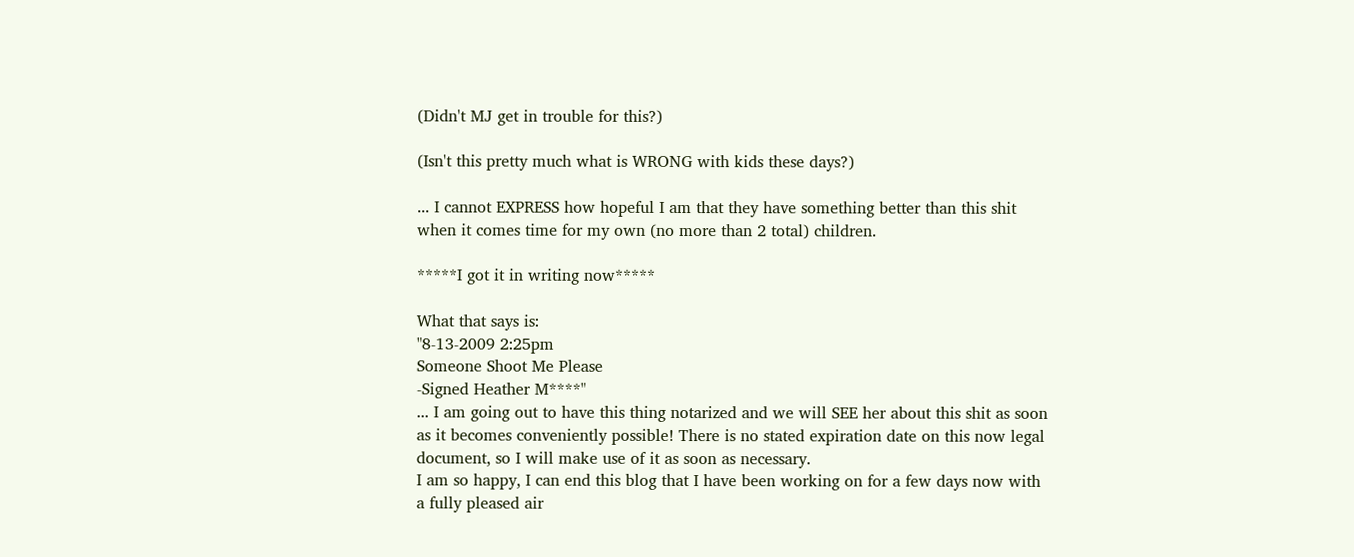(Didn't MJ get in trouble for this?)

(Isn't this pretty much what is WRONG with kids these days?)

... I cannot EXPRESS how hopeful I am that they have something better than this shit when it comes time for my own (no more than 2 total) children.

*****I got it in writing now*****

What that says is:
"8-13-2009 2:25pm
Someone Shoot Me Please
-Signed Heather M****"
... I am going out to have this thing notarized and we will SEE her about this shit as soon as it becomes conveniently possible! There is no stated expiration date on this now legal document, so I will make use of it as soon as necessary.
I am so happy, I can end this blog that I have been working on for a few days now with a fully pleased air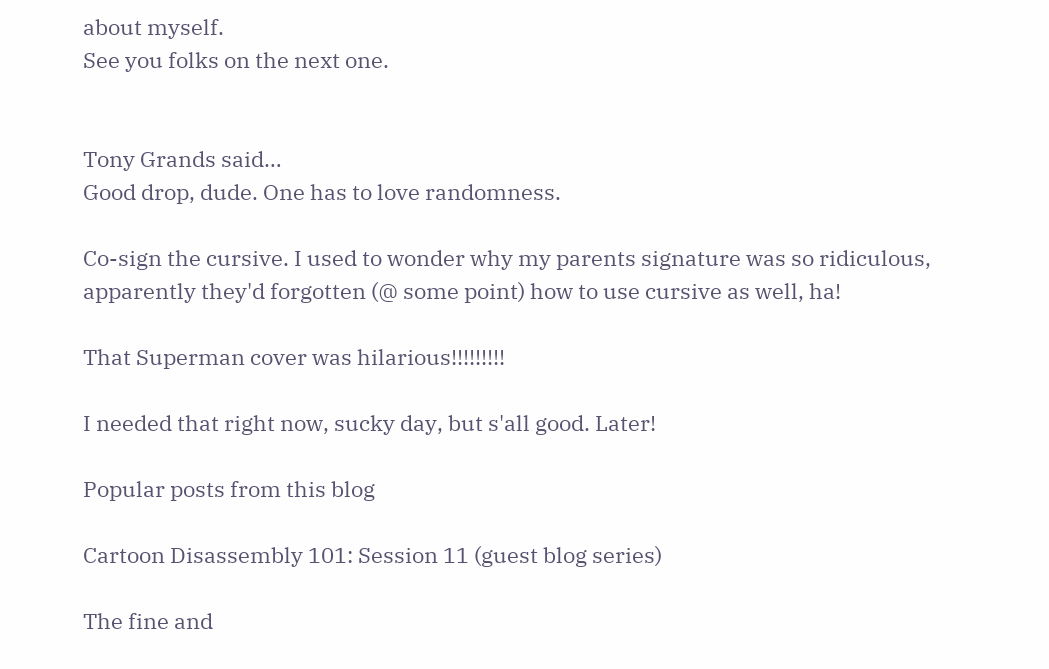about myself.
See you folks on the next one.


Tony Grands said…
Good drop, dude. One has to love randomness.

Co-sign the cursive. I used to wonder why my parents signature was so ridiculous, apparently they'd forgotten (@ some point) how to use cursive as well, ha!

That Superman cover was hilarious!!!!!!!!!

I needed that right now, sucky day, but s'all good. Later!

Popular posts from this blog

Cartoon Disassembly 101: Session 11 (guest blog series)

The fine and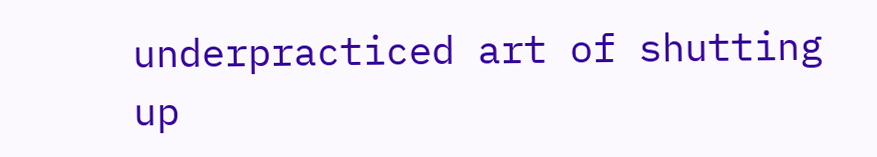underpracticed art of shutting up